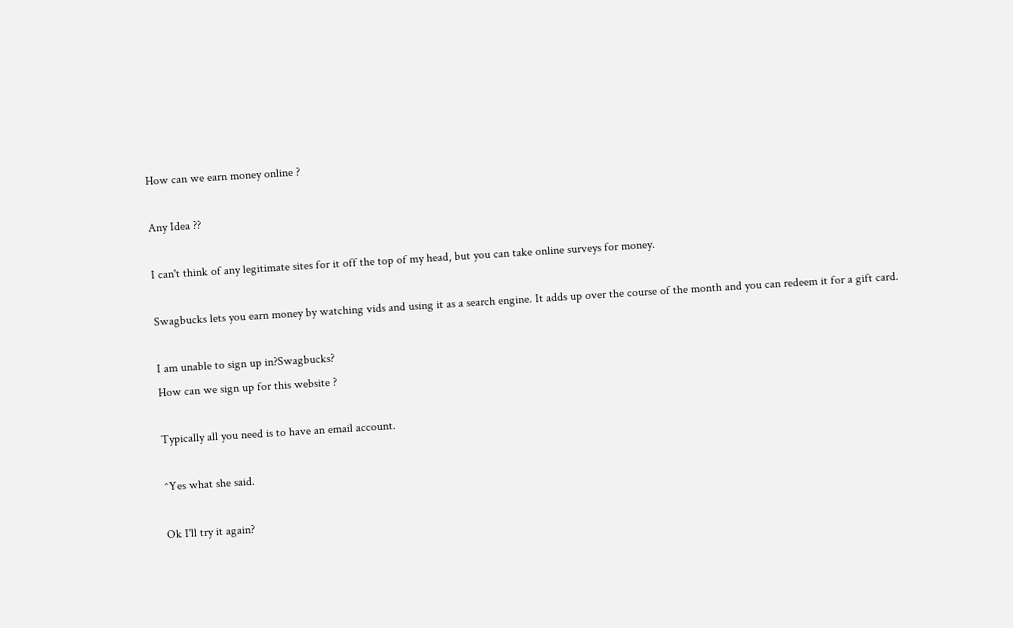How can we earn money online ?

Any Idea ??

I can't think of any legitimate sites for it off the top of my head, but you can take online surveys for money.

Swagbucks lets you earn money by watching vids and using it as a search engine. It adds up over the course of the month and you can redeem it for a gift card.

I am unable to sign up in?Swagbucks?
How can we sign up for this website ?

Typically all you need is to have an email account.

^Yes what she said.

Ok I'll try it again?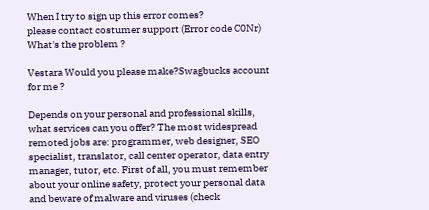When I try to sign up this error comes?
please contact costumer support (Error code C0Nr)
What's the problem ?

Vestara Would you please make?Swagbucks account for me ?

Depends on your personal and professional skills, what services can you offer? The most widespread remoted jobs are: programmer, web designer, SEO specialist, translator, call center operator, data entry manager, tutor, etc. First of all, you must remember about your online safety, protect your personal data and beware of malware and viruses (check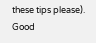these tips please). Good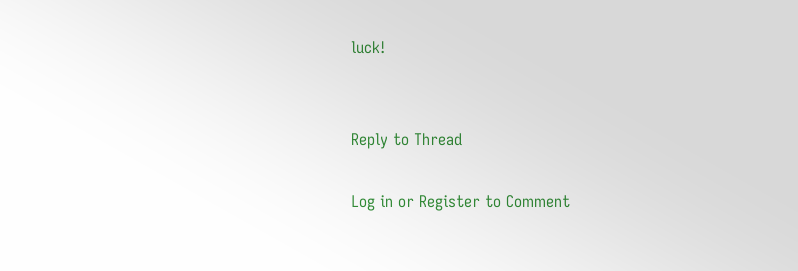luck!


Reply to Thread

Log in or Register to Comment